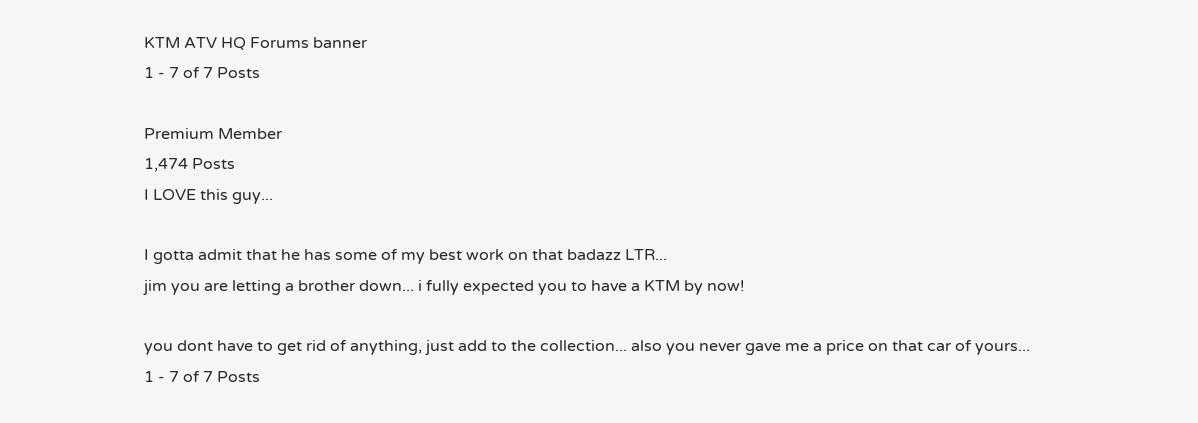KTM ATV HQ Forums banner
1 - 7 of 7 Posts

Premium Member
1,474 Posts
I LOVE this guy...

I gotta admit that he has some of my best work on that badazz LTR...
jim you are letting a brother down... i fully expected you to have a KTM by now!

you dont have to get rid of anything, just add to the collection... also you never gave me a price on that car of yours...
1 - 7 of 7 Posts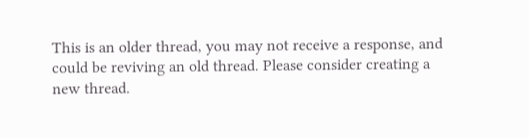This is an older thread, you may not receive a response, and could be reviving an old thread. Please consider creating a new thread.